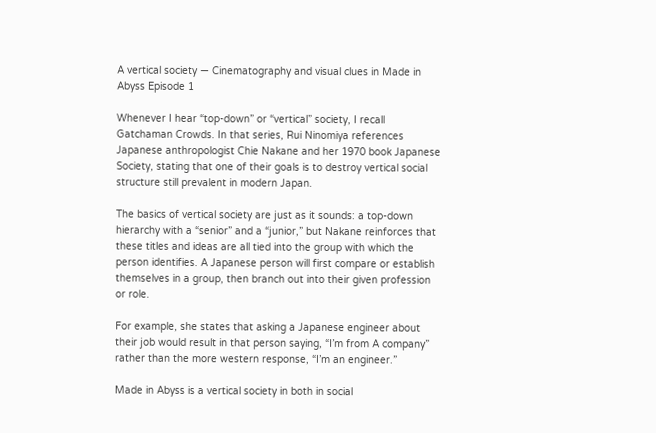A vertical society — Cinematography and visual clues in Made in Abyss Episode 1

Whenever I hear “top-down” or “vertical” society, I recall Gatchaman Crowds. In that series, Rui Ninomiya references Japanese anthropologist Chie Nakane and her 1970 book Japanese Society, stating that one of their goals is to destroy vertical social structure still prevalent in modern Japan.

The basics of vertical society are just as it sounds: a top-down hierarchy with a “senior” and a “junior,” but Nakane reinforces that these titles and ideas are all tied into the group with which the person identifies. A Japanese person will first compare or establish themselves in a group, then branch out into their given profession or role.

For example, she states that asking a Japanese engineer about their job would result in that person saying, “I’m from A company” rather than the more western response, “I’m an engineer.”

Made in Abyss is a vertical society in both in social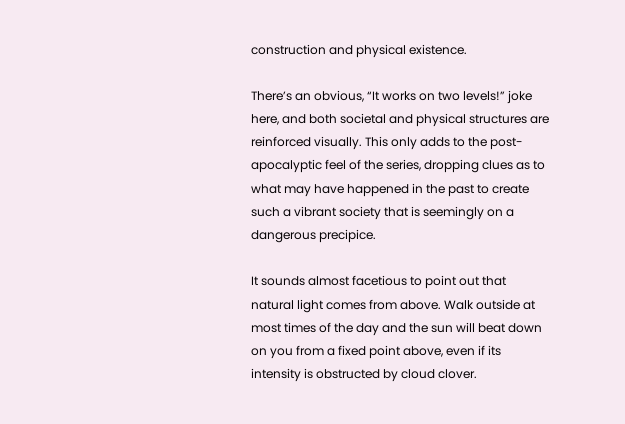construction and physical existence.

There’s an obvious, “It works on two levels!” joke here, and both societal and physical structures are reinforced visually. This only adds to the post-apocalyptic feel of the series, dropping clues as to what may have happened in the past to create such a vibrant society that is seemingly on a dangerous precipice.

It sounds almost facetious to point out that natural light comes from above. Walk outside at most times of the day and the sun will beat down on you from a fixed point above, even if its intensity is obstructed by cloud clover.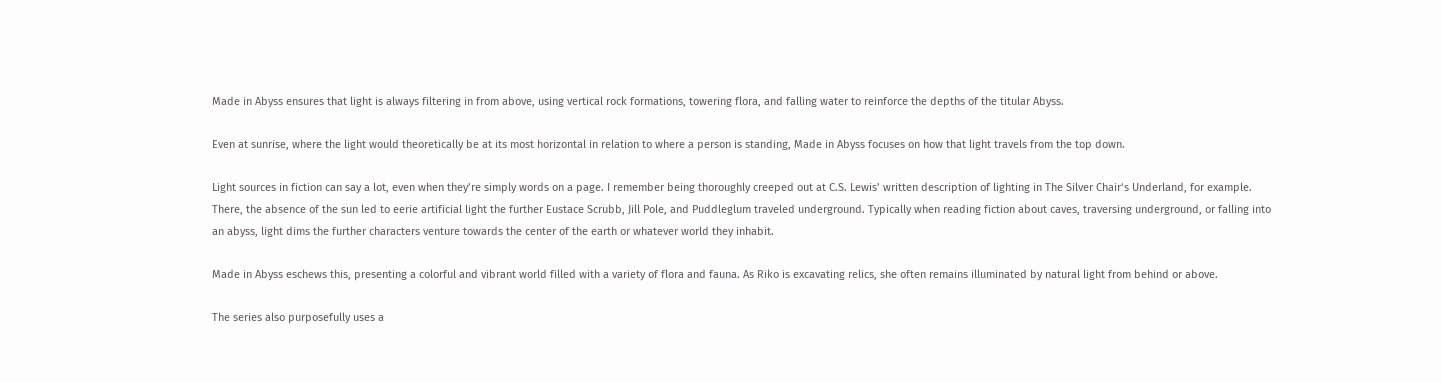Made in Abyss ensures that light is always filtering in from above, using vertical rock formations, towering flora, and falling water to reinforce the depths of the titular Abyss.

Even at sunrise, where the light would theoretically be at its most horizontal in relation to where a person is standing, Made in Abyss focuses on how that light travels from the top down.

Light sources in fiction can say a lot, even when they’re simply words on a page. I remember being thoroughly creeped out at C.S. Lewis’ written description of lighting in The Silver Chair‘s Underland, for example. There, the absence of the sun led to eerie artificial light the further Eustace Scrubb, Jill Pole, and Puddleglum traveled underground. Typically when reading fiction about caves, traversing underground, or falling into an abyss, light dims the further characters venture towards the center of the earth or whatever world they inhabit.

Made in Abyss eschews this, presenting a colorful and vibrant world filled with a variety of flora and fauna. As Riko is excavating relics, she often remains illuminated by natural light from behind or above.

The series also purposefully uses a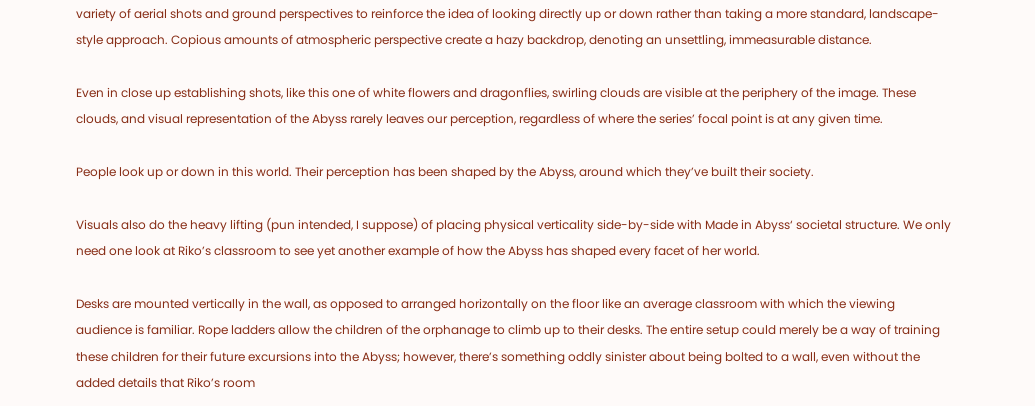variety of aerial shots and ground perspectives to reinforce the idea of looking directly up or down rather than taking a more standard, landscape-style approach. Copious amounts of atmospheric perspective create a hazy backdrop, denoting an unsettling, immeasurable distance.

Even in close up establishing shots, like this one of white flowers and dragonflies, swirling clouds are visible at the periphery of the image. These clouds, and visual representation of the Abyss rarely leaves our perception, regardless of where the series’ focal point is at any given time.

People look up or down in this world. Their perception has been shaped by the Abyss, around which they’ve built their society.

Visuals also do the heavy lifting (pun intended, I suppose) of placing physical verticality side-by-side with Made in Abyss‘ societal structure. We only need one look at Riko’s classroom to see yet another example of how the Abyss has shaped every facet of her world.

Desks are mounted vertically in the wall, as opposed to arranged horizontally on the floor like an average classroom with which the viewing audience is familiar. Rope ladders allow the children of the orphanage to climb up to their desks. The entire setup could merely be a way of training these children for their future excursions into the Abyss; however, there’s something oddly sinister about being bolted to a wall, even without the added details that Riko’s room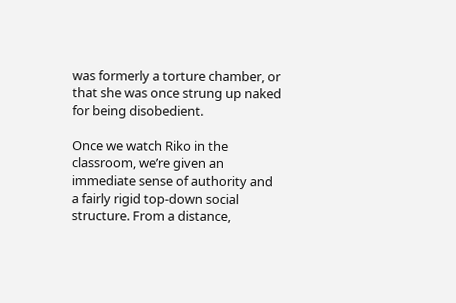was formerly a torture chamber, or that she was once strung up naked for being disobedient.

Once we watch Riko in the classroom, we’re given an immediate sense of authority and a fairly rigid top-down social structure. From a distance,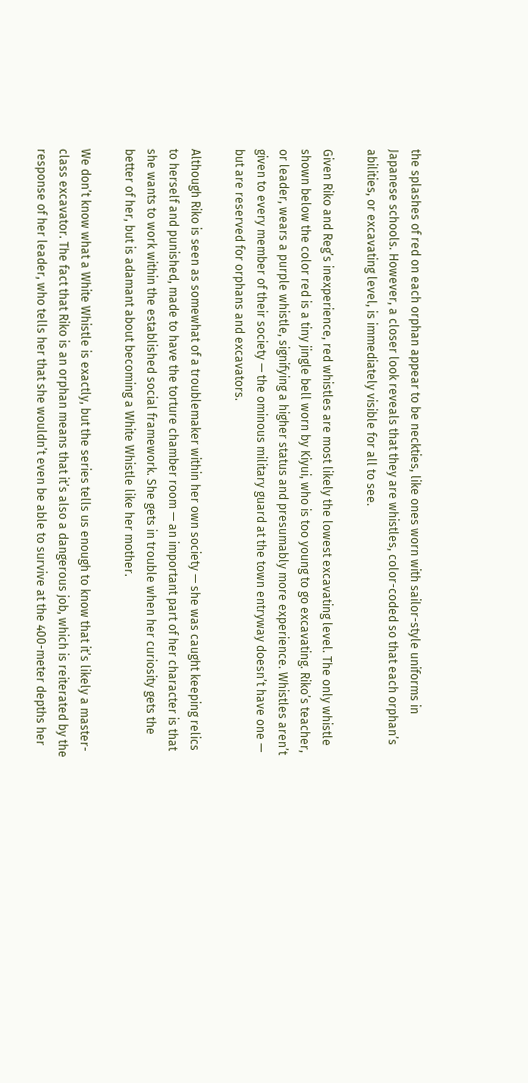the splashes of red on each orphan appear to be neckties, like ones worn with sailor-style uniforms in Japanese schools. However, a closer look reveals that they are whistles, color-coded so that each orphan’s abilities, or excavating level, is immediately visible for all to see.

Given Riko and Reg’s inexperience, red whistles are most likely the lowest excavating level. The only whistle shown below the color red is a tiny jingle bell worn by Kiyui, who is too young to go excavating. Riko’s teacher, or leader, wears a purple whistle, signifying a higher status and presumably more experience. Whistles aren’t given to every member of their society — the ominous military guard at the town entryway doesn’t have one — but are reserved for orphans and excavators.

Although Riko is seen as somewhat of a troublemaker within her own society — she was caught keeping relics to herself and punished, made to have the torture chamber room — an important part of her character is that she wants to work within the established social framework. She gets in trouble when her curiosity gets the better of her, but is adamant about becoming a White Whistle like her mother.

We don’t know what a White Whistle is exactly, but the series tells us enough to know that it’s likely a master-class excavator. The fact that Riko is an orphan means that it’s also a dangerous job, which is reiterated by the response of her leader, who tells her that she wouldn’t even be able to survive at the 400-meter depths her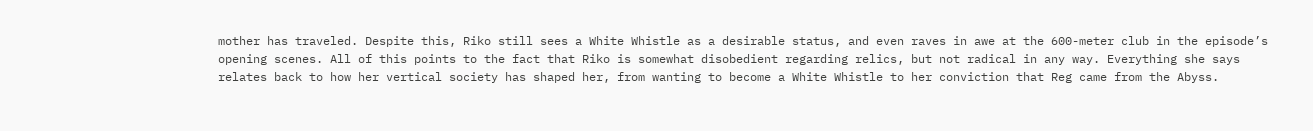mother has traveled. Despite this, Riko still sees a White Whistle as a desirable status, and even raves in awe at the 600-meter club in the episode’s opening scenes. All of this points to the fact that Riko is somewhat disobedient regarding relics, but not radical in any way. Everything she says relates back to how her vertical society has shaped her, from wanting to become a White Whistle to her conviction that Reg came from the Abyss.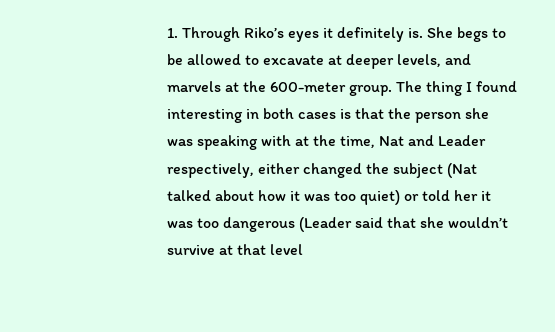1. Through Riko’s eyes it definitely is. She begs to be allowed to excavate at deeper levels, and marvels at the 600-meter group. The thing I found interesting in both cases is that the person she was speaking with at the time, Nat and Leader respectively, either changed the subject (Nat talked about how it was too quiet) or told her it was too dangerous (Leader said that she wouldn’t survive at that level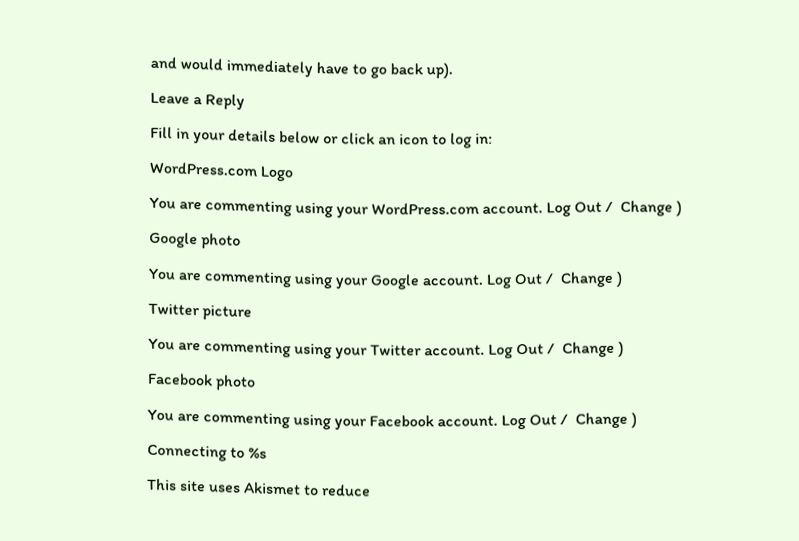and would immediately have to go back up).

Leave a Reply

Fill in your details below or click an icon to log in:

WordPress.com Logo

You are commenting using your WordPress.com account. Log Out /  Change )

Google photo

You are commenting using your Google account. Log Out /  Change )

Twitter picture

You are commenting using your Twitter account. Log Out /  Change )

Facebook photo

You are commenting using your Facebook account. Log Out /  Change )

Connecting to %s

This site uses Akismet to reduce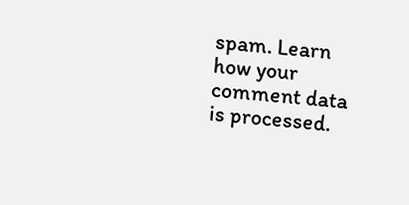spam. Learn how your comment data is processed.